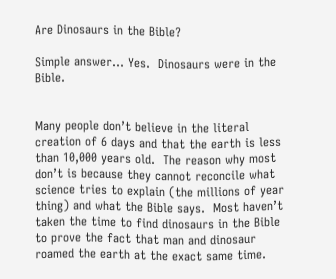Are Dinosaurs in the Bible?

Simple answer… Yes.  Dinosaurs were in the Bible.


Many people don’t believe in the literal creation of 6 days and that the earth is less than 10,000 years old.  The reason why most don’t is because they cannot reconcile what science tries to explain (the millions of year thing) and what the Bible says.  Most haven’t taken the time to find dinosaurs in the Bible to prove the fact that man and dinosaur roamed the earth at the exact same time.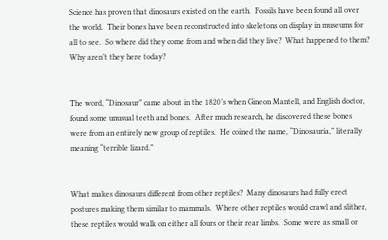Science has proven that dinosaurs existed on the earth.  Fossils have been found all over the world.  Their bones have been reconstructed into skeletons on display in museums for all to see.  So where did they come from and when did they live?  What happened to them?  Why aren’t they here today?


The word, “Dinosaur” came about in the 1820’s when Gineon Mantell, and English doctor, found some unusual teeth and bones.  After much research, he discovered these bones were from an entirely new group of reptiles.  He coined the name, “Dinosauria,” literally meaning “terrible lizard.”


What makes dinosaurs different from other reptiles?  Many dinosaurs had fully erect postures making them similar to mammals.  Where other reptiles would crawl and slither, these reptiles would walk on either all fours or their rear limbs.  Some were as small or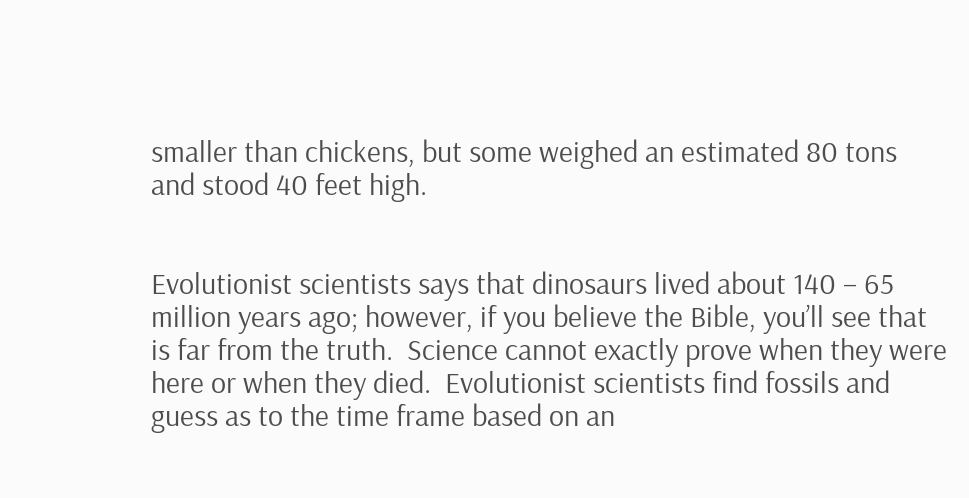smaller than chickens, but some weighed an estimated 80 tons and stood 40 feet high.


Evolutionist scientists says that dinosaurs lived about 140 – 65 million years ago; however, if you believe the Bible, you’ll see that is far from the truth.  Science cannot exactly prove when they were here or when they died.  Evolutionist scientists find fossils and guess as to the time frame based on an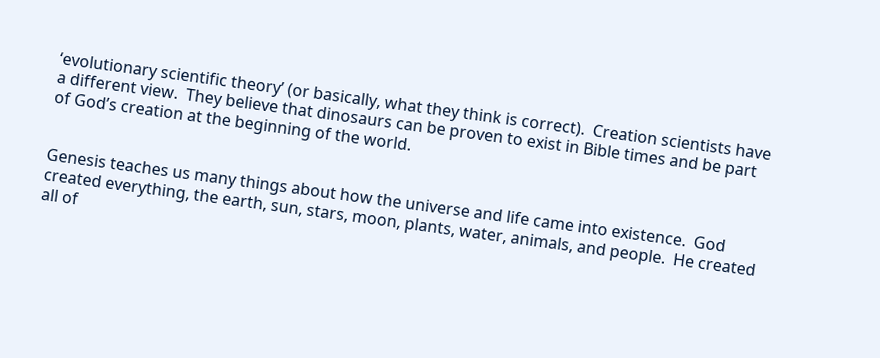‘evolutionary scientific theory’ (or basically, what they think is correct).  Creation scientists have a different view.  They believe that dinosaurs can be proven to exist in Bible times and be part of God’s creation at the beginning of the world.


Genesis teaches us many things about how the universe and life came into existence.  God created everything, the earth, sun, stars, moon, plants, water, animals, and people.  He created all of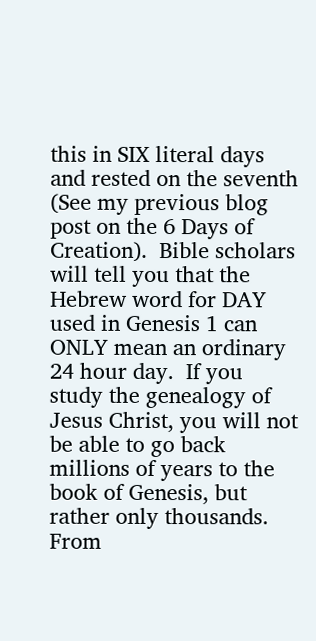this in SIX literal days and rested on the seventh (See my previous blog post on the 6 Days of Creation).  Bible scholars will tell you that the Hebrew word for DAY used in Genesis 1 can ONLY mean an ordinary 24 hour day.  If you study the genealogy of Jesus Christ, you will not be able to go back millions of years to the book of Genesis, but rather only thousands.  From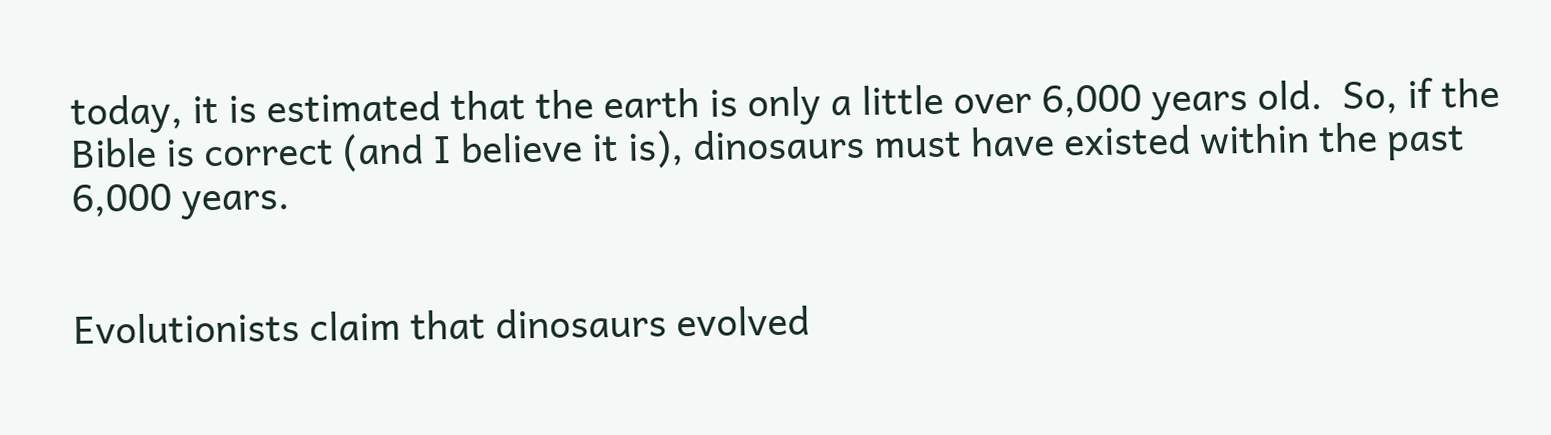today, it is estimated that the earth is only a little over 6,000 years old.  So, if the Bible is correct (and I believe it is), dinosaurs must have existed within the past 6,000 years.


Evolutionists claim that dinosaurs evolved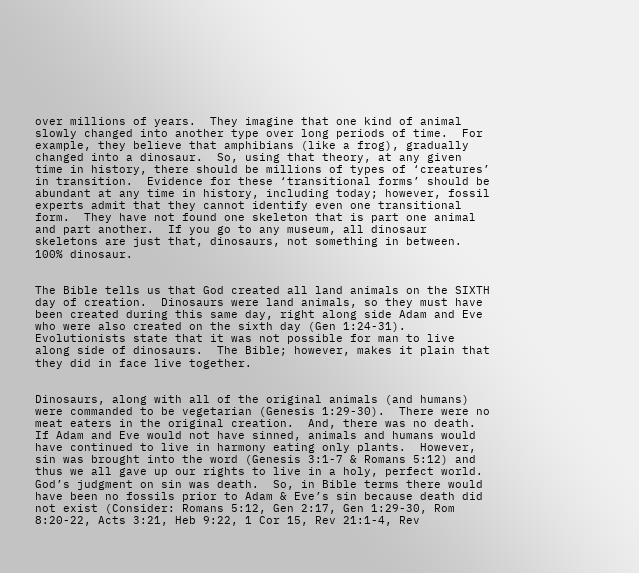over millions of years.  They imagine that one kind of animal slowly changed into another type over long periods of time.  For example, they believe that amphibians (like a frog), gradually changed into a dinosaur.  So, using that theory, at any given time in history, there should be millions of types of ‘creatures’ in transition.  Evidence for these ‘transitional forms’ should be abundant at any time in history, including today; however, fossil experts admit that they cannot identify even one transitional form.  They have not found one skeleton that is part one animal and part another.  If you go to any museum, all dinosaur skeletons are just that, dinosaurs, not something in between.  100% dinosaur.


The Bible tells us that God created all land animals on the SIXTH day of creation.  Dinosaurs were land animals, so they must have been created during this same day, right along side Adam and Eve who were also created on the sixth day (Gen 1:24-31).  Evolutionists state that it was not possible for man to live along side of dinosaurs.  The Bible; however, makes it plain that they did in face live together.


Dinosaurs, along with all of the original animals (and humans) were commanded to be vegetarian (Genesis 1:29-30).  There were no meat eaters in the original creation.  And, there was no death.  If Adam and Eve would not have sinned, animals and humans would have continued to live in harmony eating only plants.  However, sin was brought into the word (Genesis 3:1-7 & Romans 5:12) and thus we all gave up our rights to live in a holy, perfect world.  God’s judgment on sin was death.  So, in Bible terms there would have been no fossils prior to Adam & Eve’s sin because death did not exist (Consider: Romans 5:12, Gen 2:17, Gen 1:29-30, Rom 8:20-22, Acts 3:21, Heb 9:22, 1 Cor 15, Rev 21:1-4, Rev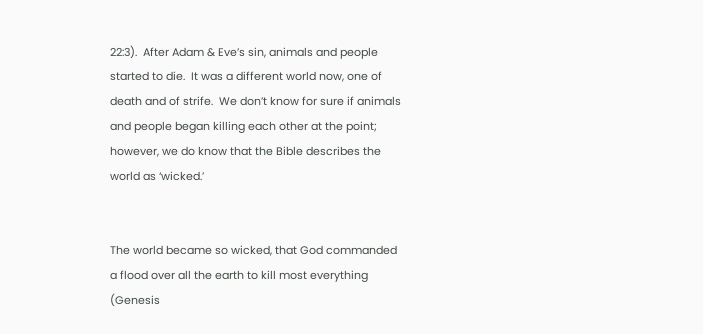22:3).  After Adam & Eve’s sin, animals and people started to die.  It was a different world now, one of death and of strife.  We don’t know for sure if animals and people began killing each other at the point; however, we do know that the Bible describes the world as ‘wicked.’


The world became so wicked, that God commanded a flood over all the earth to kill most everything (Genesis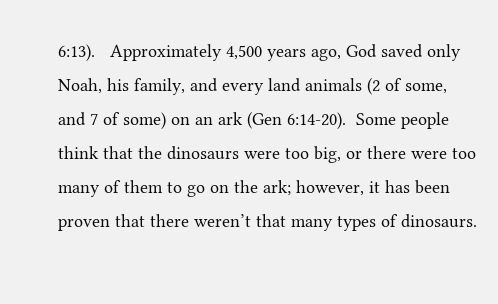6:13).   Approximately 4,500 years ago, God saved only Noah, his family, and every land animals (2 of some, and 7 of some) on an ark (Gen 6:14-20).  Some people think that the dinosaurs were too big, or there were too many of them to go on the ark; however, it has been proven that there weren’t that many types of dinosaurs.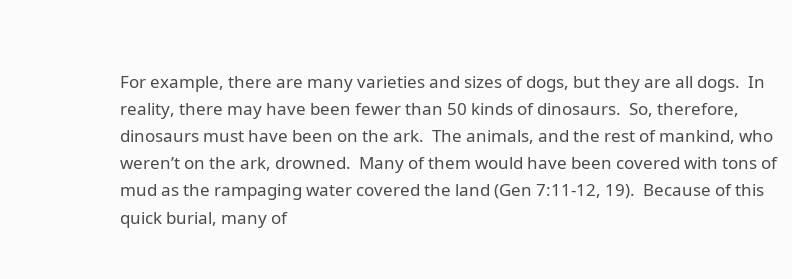For example, there are many varieties and sizes of dogs, but they are all dogs.  In reality, there may have been fewer than 50 kinds of dinosaurs.  So, therefore, dinosaurs must have been on the ark.  The animals, and the rest of mankind, who weren’t on the ark, drowned.  Many of them would have been covered with tons of mud as the rampaging water covered the land (Gen 7:11-12, 19).  Because of this quick burial, many of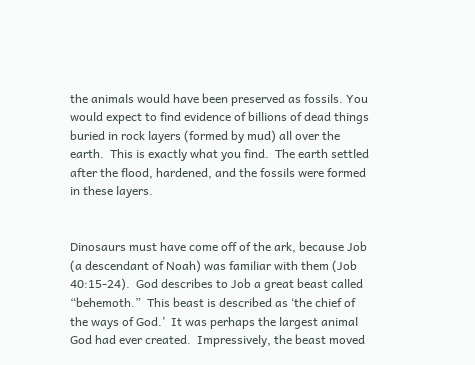the animals would have been preserved as fossils. You would expect to find evidence of billions of dead things buried in rock layers (formed by mud) all over the earth.  This is exactly what you find.  The earth settled after the flood, hardened, and the fossils were formed in these layers.


Dinosaurs must have come off of the ark, because Job (a descendant of Noah) was familiar with them (Job 40:15-24).  God describes to Job a great beast called “behemoth.”  This beast is described as ‘the chief of the ways of God.’  It was perhaps the largest animal God had ever created.  Impressively, the beast moved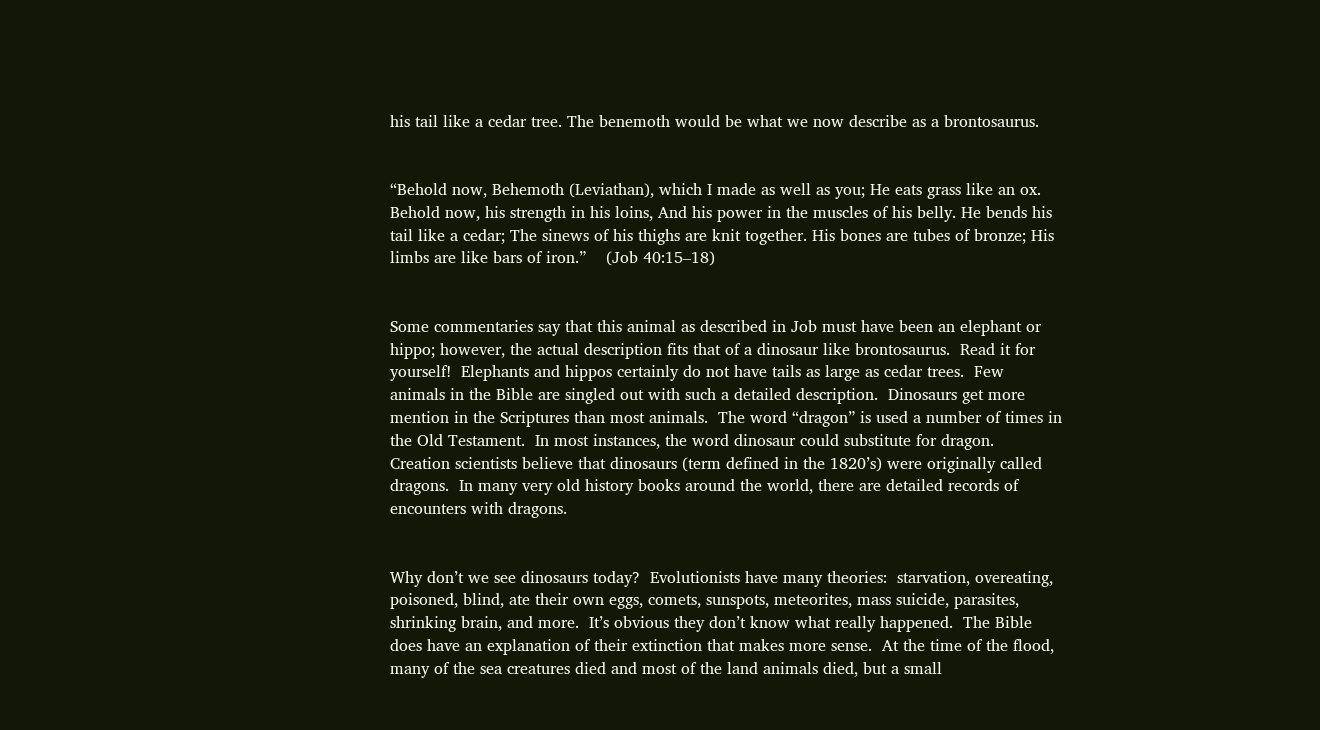his tail like a cedar tree. The benemoth would be what we now describe as a brontosaurus.


“Behold now, Behemoth (Leviathan), which I made as well as you; He eats grass like an ox.  Behold now, his strength in his loins, And his power in the muscles of his belly. He bends his tail like a cedar; The sinews of his thighs are knit together. His bones are tubes of bronze; His limbs are like bars of iron.”    (Job 40:15–18)


Some commentaries say that this animal as described in Job must have been an elephant or hippo; however, the actual description fits that of a dinosaur like brontosaurus.  Read it for yourself!  Elephants and hippos certainly do not have tails as large as cedar trees.  Few animals in the Bible are singled out with such a detailed description.  Dinosaurs get more mention in the Scriptures than most animals.  The word “dragon” is used a number of times in the Old Testament.  In most instances, the word dinosaur could substitute for dragon.  Creation scientists believe that dinosaurs (term defined in the 1820’s) were originally called dragons.  In many very old history books around the world, there are detailed records of encounters with dragons.


Why don’t we see dinosaurs today?  Evolutionists have many theories:  starvation, overeating, poisoned, blind, ate their own eggs, comets, sunspots, meteorites, mass suicide, parasites, shrinking brain, and more.  It’s obvious they don’t know what really happened.  The Bible does have an explanation of their extinction that makes more sense.  At the time of the flood, many of the sea creatures died and most of the land animals died, but a small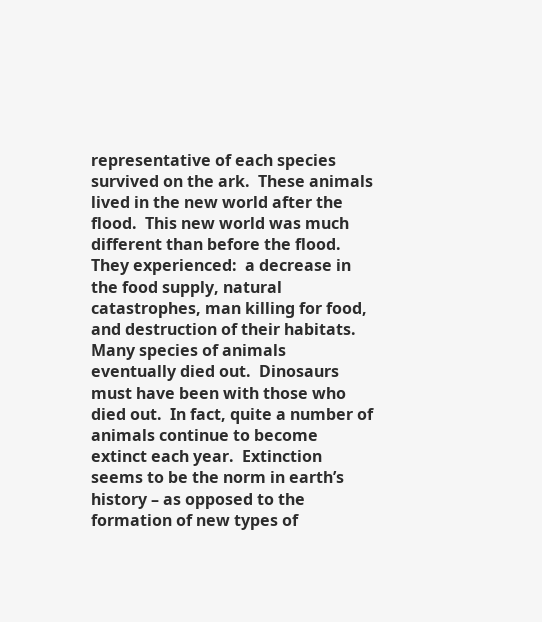representative of each species survived on the ark.  These animals lived in the new world after the flood.  This new world was much different than before the flood.  They experienced:  a decrease in the food supply, natural catastrophes, man killing for food, and destruction of their habitats.  Many species of animals eventually died out.  Dinosaurs must have been with those who died out.  In fact, quite a number of animals continue to become extinct each year.  Extinction seems to be the norm in earth’s history – as opposed to the formation of new types of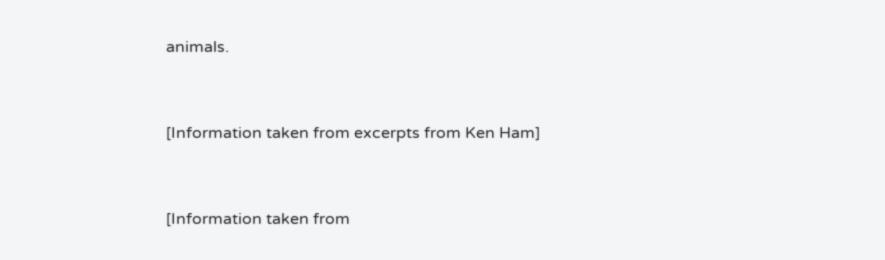animals.


[Information taken from excerpts from Ken Ham]


[Information taken from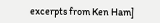excerpts from Ken Ham]